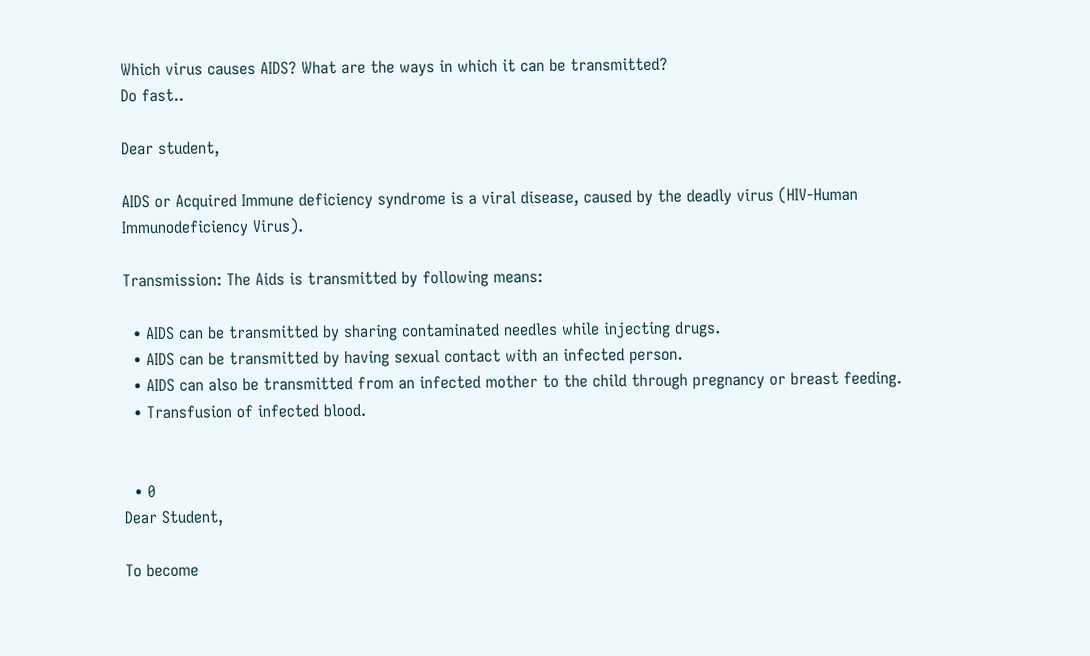Which virus causes AIDS? What are the ways in which it can be transmitted?
Do fast..

Dear student,

AIDS or Acquired Immune deficiency syndrome is a viral disease, caused by the deadly virus (HIV-Human Immunodeficiency Virus).

Transmission: The Aids is transmitted by following means:

  • AIDS can be transmitted by sharing contaminated needles while injecting drugs.
  • AIDS can be transmitted by having sexual contact with an infected person.
  • AIDS can also be transmitted from an infected mother to the child through pregnancy or breast feeding.
  • Transfusion of infected blood.


  • 0
Dear Student,

To become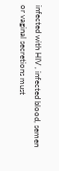infected with HIV , infected blood, semen or vaginal secretions must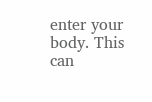enter your body. This can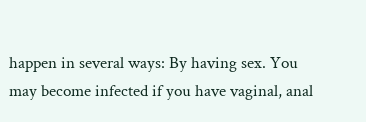happen in several ways: By having sex. You may become infected if you have vaginal, anal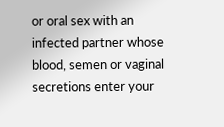or oral sex with an infected partner whose blood, semen or vaginal secretions enter your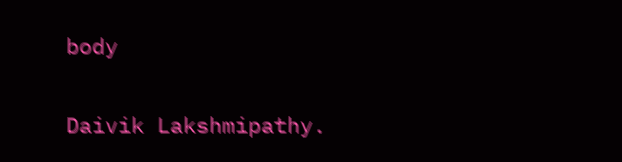body

Daivik Lakshmipathy.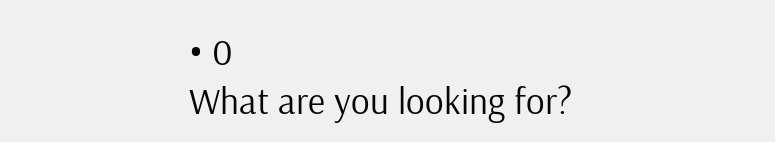• 0
What are you looking for?